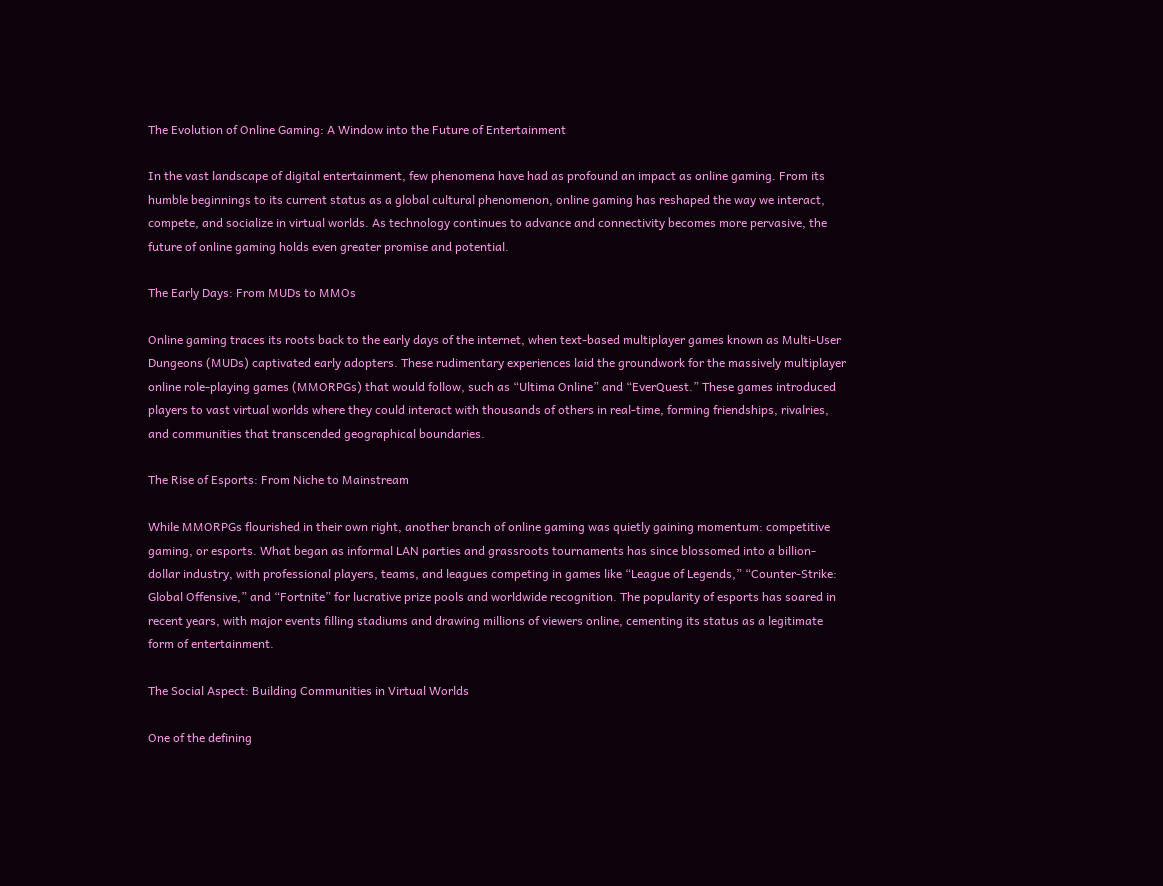The Evolution of Online Gaming: A Window into the Future of Entertainment

In the vast landscape of digital entertainment, few phenomena have had as profound an impact as online gaming. From its humble beginnings to its current status as a global cultural phenomenon, online gaming has reshaped the way we interact, compete, and socialize in virtual worlds. As technology continues to advance and connectivity becomes more pervasive, the future of online gaming holds even greater promise and potential.

The Early Days: From MUDs to MMOs

Online gaming traces its roots back to the early days of the internet, when text-based multiplayer games known as Multi-User Dungeons (MUDs) captivated early adopters. These rudimentary experiences laid the groundwork for the massively multiplayer online role-playing games (MMORPGs) that would follow, such as “Ultima Online” and “EverQuest.” These games introduced players to vast virtual worlds where they could interact with thousands of others in real-time, forming friendships, rivalries, and communities that transcended geographical boundaries.

The Rise of Esports: From Niche to Mainstream

While MMORPGs flourished in their own right, another branch of online gaming was quietly gaining momentum: competitive gaming, or esports. What began as informal LAN parties and grassroots tournaments has since blossomed into a billion-dollar industry, with professional players, teams, and leagues competing in games like “League of Legends,” “Counter-Strike: Global Offensive,” and “Fortnite” for lucrative prize pools and worldwide recognition. The popularity of esports has soared in recent years, with major events filling stadiums and drawing millions of viewers online, cementing its status as a legitimate form of entertainment.

The Social Aspect: Building Communities in Virtual Worlds

One of the defining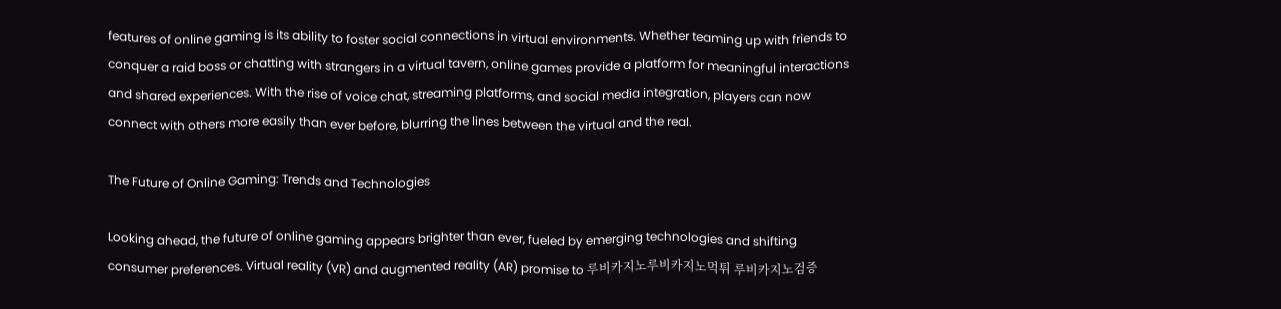features of online gaming is its ability to foster social connections in virtual environments. Whether teaming up with friends to conquer a raid boss or chatting with strangers in a virtual tavern, online games provide a platform for meaningful interactions and shared experiences. With the rise of voice chat, streaming platforms, and social media integration, players can now connect with others more easily than ever before, blurring the lines between the virtual and the real.

The Future of Online Gaming: Trends and Technologies

Looking ahead, the future of online gaming appears brighter than ever, fueled by emerging technologies and shifting consumer preferences. Virtual reality (VR) and augmented reality (AR) promise to 루비카지노루비카지노먹튀 루비카지노검증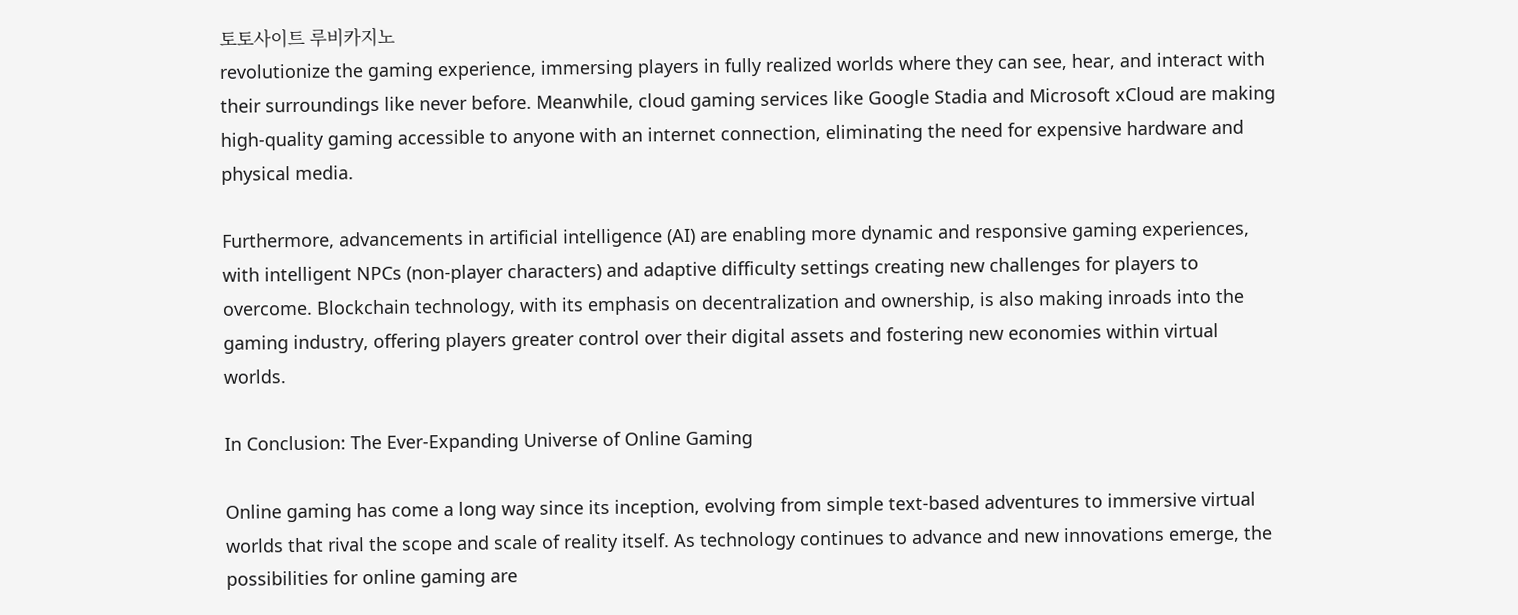토토사이트 루비카지노
revolutionize the gaming experience, immersing players in fully realized worlds where they can see, hear, and interact with their surroundings like never before. Meanwhile, cloud gaming services like Google Stadia and Microsoft xCloud are making high-quality gaming accessible to anyone with an internet connection, eliminating the need for expensive hardware and physical media.

Furthermore, advancements in artificial intelligence (AI) are enabling more dynamic and responsive gaming experiences, with intelligent NPCs (non-player characters) and adaptive difficulty settings creating new challenges for players to overcome. Blockchain technology, with its emphasis on decentralization and ownership, is also making inroads into the gaming industry, offering players greater control over their digital assets and fostering new economies within virtual worlds.

In Conclusion: The Ever-Expanding Universe of Online Gaming

Online gaming has come a long way since its inception, evolving from simple text-based adventures to immersive virtual worlds that rival the scope and scale of reality itself. As technology continues to advance and new innovations emerge, the possibilities for online gaming are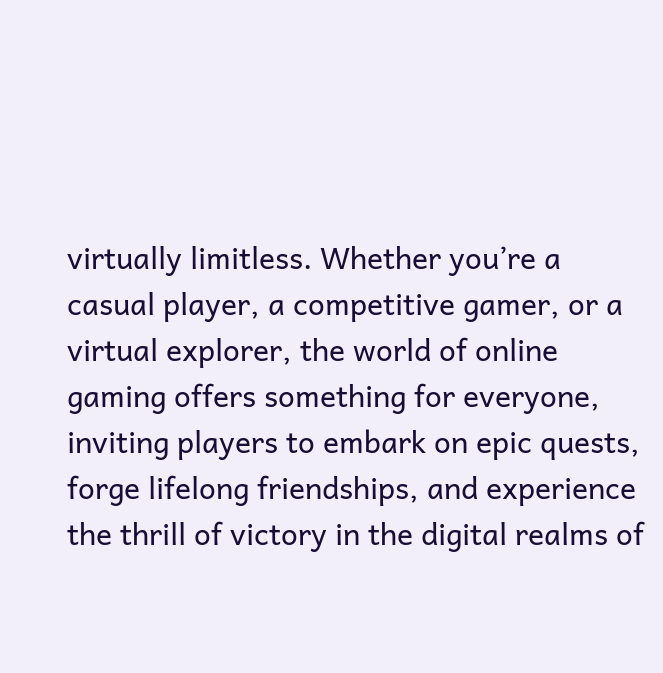virtually limitless. Whether you’re a casual player, a competitive gamer, or a virtual explorer, the world of online gaming offers something for everyone, inviting players to embark on epic quests, forge lifelong friendships, and experience the thrill of victory in the digital realms of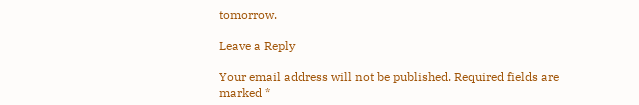tomorrow.

Leave a Reply

Your email address will not be published. Required fields are marked *